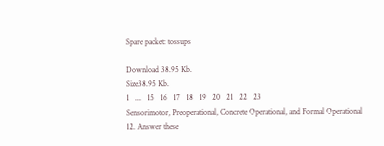Spare packet: tossups

Download 38.95 Kb.
Size38.95 Kb.
1   ...   15   16   17   18   19   20   21   22   23
Sensorimotor, Preoperational, Concrete Operational, and Formal Operational
12. Answer these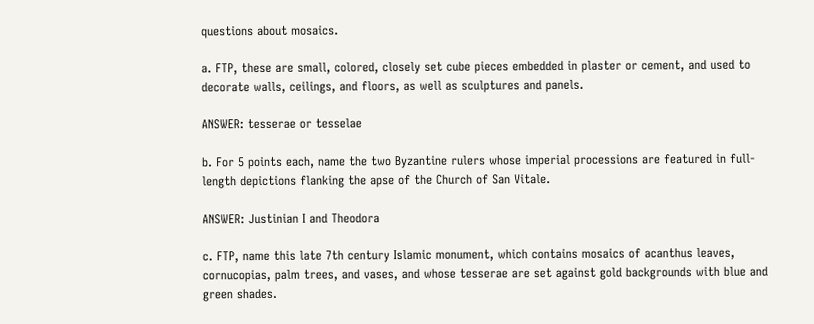questions about mosaics.

a. FTP, these are small, colored, closely set cube pieces embedded in plaster or cement, and used to decorate walls, ceilings, and floors, as well as sculptures and panels.

ANSWER: tesserae or tesselae

b. For 5 points each, name the two Byzantine rulers whose imperial processions are featured in full-length depictions flanking the apse of the Church of San Vitale.

ANSWER: Justinian I and Theodora

c. FTP, name this late 7th century Islamic monument, which contains mosaics of acanthus leaves, cornucopias, palm trees, and vases, and whose tesserae are set against gold backgrounds with blue and green shades.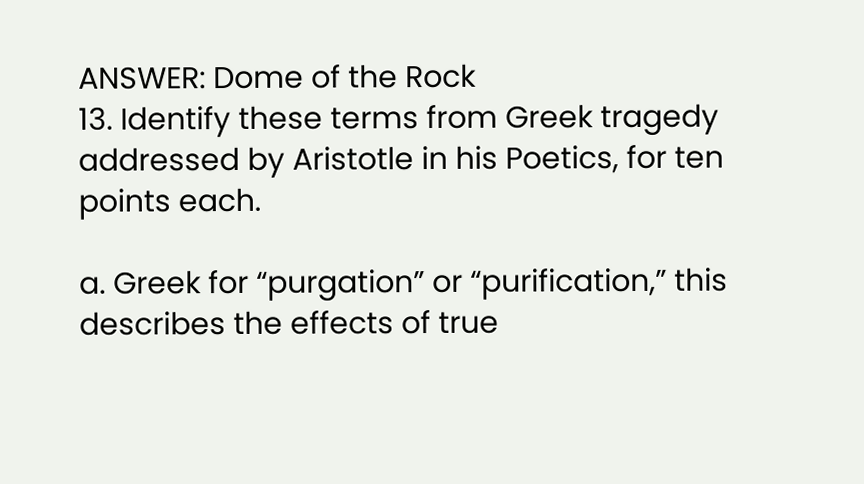ANSWER: Dome of the Rock
13. Identify these terms from Greek tragedy addressed by Aristotle in his Poetics, for ten points each.

a. Greek for “purgation” or “purification,” this describes the effects of true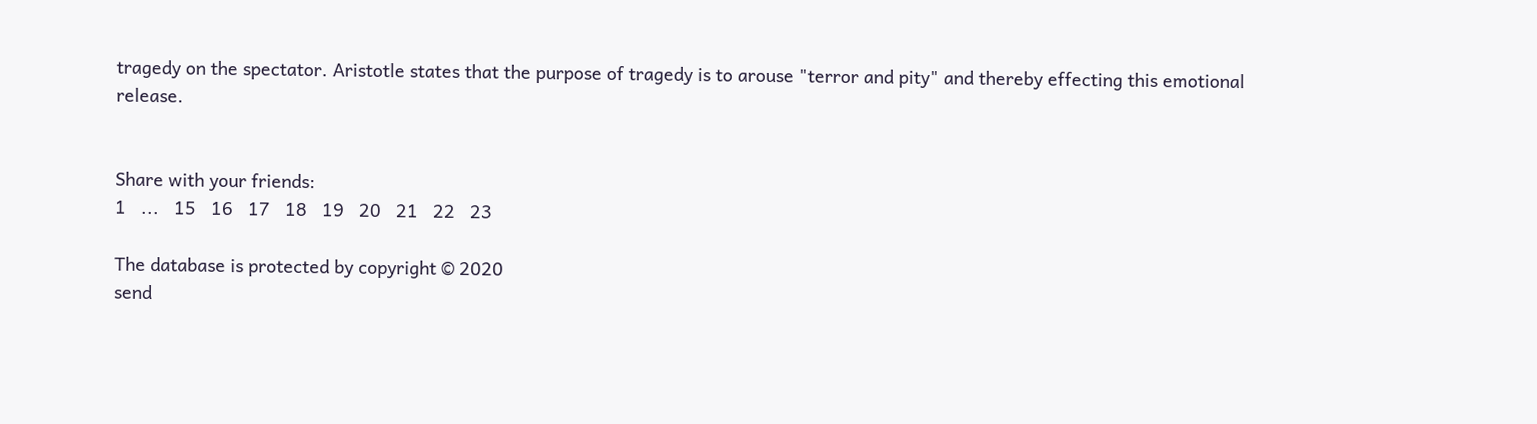tragedy on the spectator. Aristotle states that the purpose of tragedy is to arouse "terror and pity" and thereby effecting this emotional release.


Share with your friends:
1   ...   15   16   17   18   19   20   21   22   23

The database is protected by copyright © 2020
send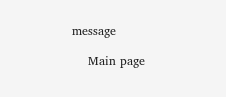message

    Main page